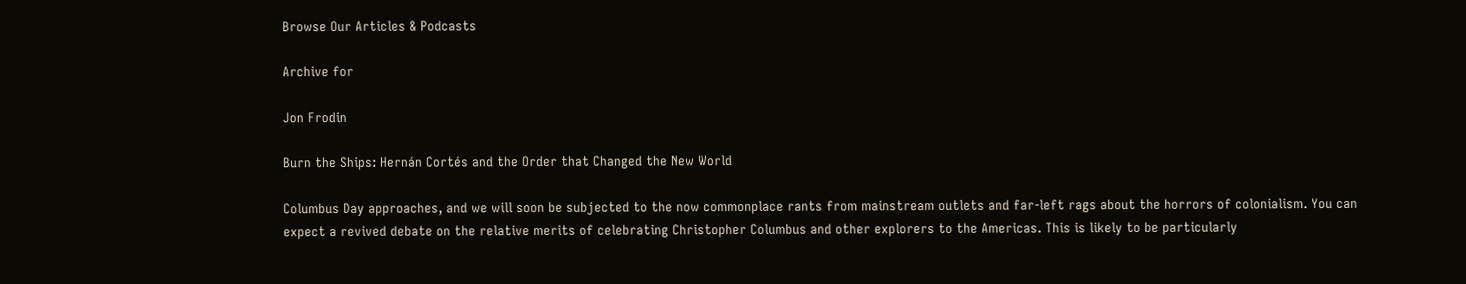Browse Our Articles & Podcasts

Archive for

Jon Frodin

Burn the Ships: Hernán Cortés and the Order that Changed the New World

Columbus Day approaches, and we will soon be subjected to the now commonplace rants from mainstream outlets and far-left rags about the horrors of colonialism. You can expect a revived debate on the relative merits of celebrating Christopher Columbus and other explorers to the Americas. This is likely to be particularly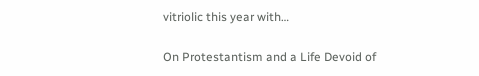vitriolic this year with…

On Protestantism and a Life Devoid of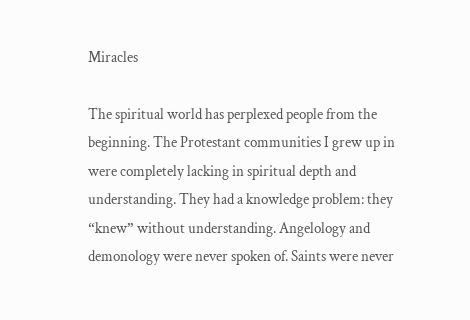Miracles

The spiritual world has perplexed people from the beginning. The Protestant communities I grew up in were completely lacking in spiritual depth and understanding. They had a knowledge problem: they “knew” without understanding. Angelology and demonology were never spoken of. Saints were never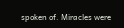spoken of. Miracles were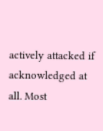actively attacked if acknowledged at all. Most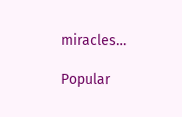miracles…

Popular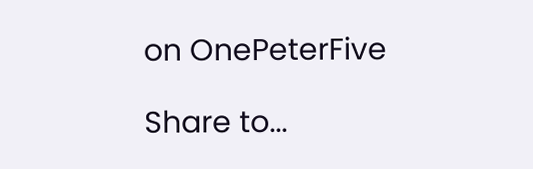on OnePeterFive

Share to...